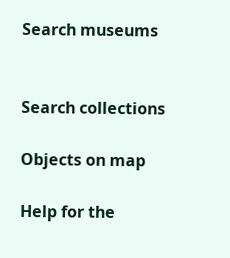Search museums


Search collections

Objects on map

Help for the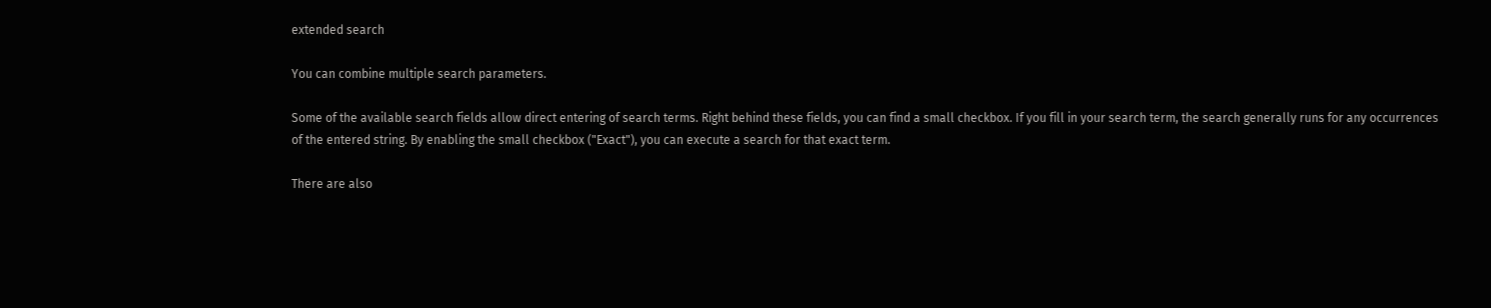extended search

You can combine multiple search parameters.

Some of the available search fields allow direct entering of search terms. Right behind these fields, you can find a small checkbox. If you fill in your search term, the search generally runs for any occurrences of the entered string. By enabling the small checkbox ("Exact"), you can execute a search for that exact term.

There are also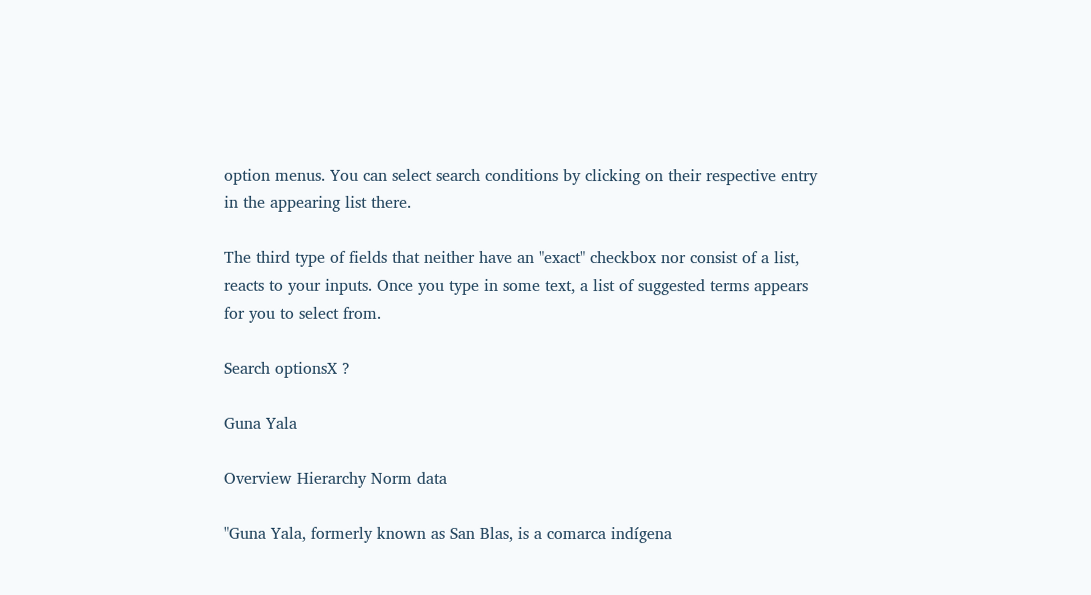option menus. You can select search conditions by clicking on their respective entry in the appearing list there.

The third type of fields that neither have an "exact" checkbox nor consist of a list, reacts to your inputs. Once you type in some text, a list of suggested terms appears for you to select from.

Search optionsX ?

Guna Yala

Overview Hierarchy Norm data

"Guna Yala, formerly known as San Blas, is a comarca indígena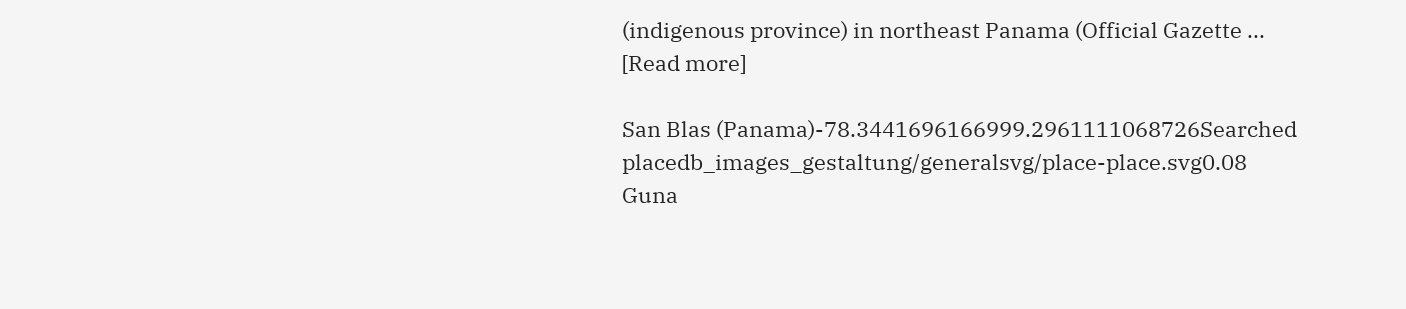(indigenous province) in northeast Panama (Official Gazette ...
[Read more]

San Blas (Panama)-78.3441696166999.2961111068726Searched placedb_images_gestaltung/generalsvg/place-place.svg0.08
Guna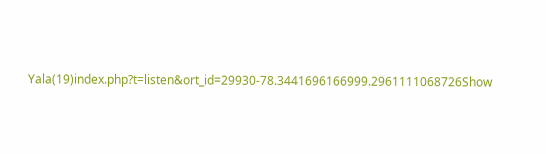Yala(19)index.php?t=listen&ort_id=29930-78.3441696166999.2961111068726Show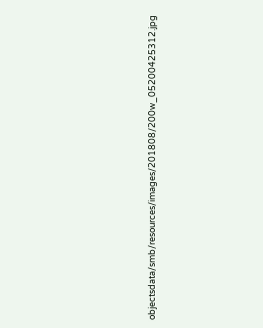objectsdata/smb/resources/images/201808/200w_05200425312.jpg